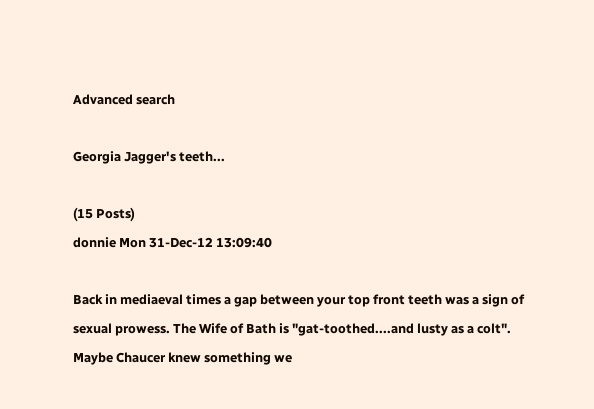Advanced search

Georgia Jagger's teeth...

(15 Posts)
donnie Mon 31-Dec-12 13:09:40

Back in mediaeval times a gap between your top front teeth was a sign of sexual prowess. The Wife of Bath is "gat-toothed....and lusty as a colt". Maybe Chaucer knew something we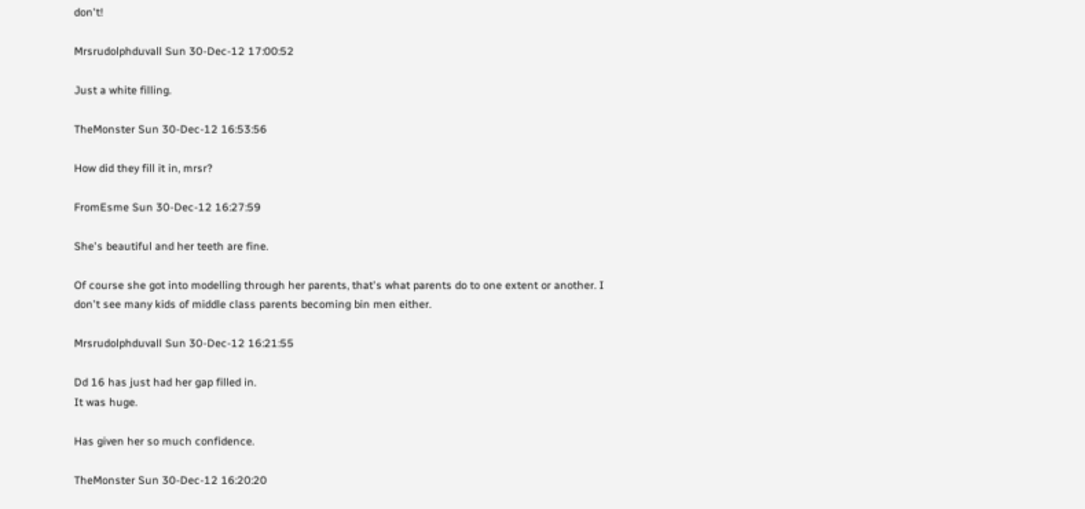don't!

Mrsrudolphduvall Sun 30-Dec-12 17:00:52

Just a white filling.

TheMonster Sun 30-Dec-12 16:53:56

How did they fill it in, mrsr?

FromEsme Sun 30-Dec-12 16:27:59

She's beautiful and her teeth are fine.

Of course she got into modelling through her parents, that's what parents do to one extent or another. I don't see many kids of middle class parents becoming bin men either.

Mrsrudolphduvall Sun 30-Dec-12 16:21:55

Dd 16 has just had her gap filled in.
It was huge.

Has given her so much confidence.

TheMonster Sun 30-Dec-12 16:20:20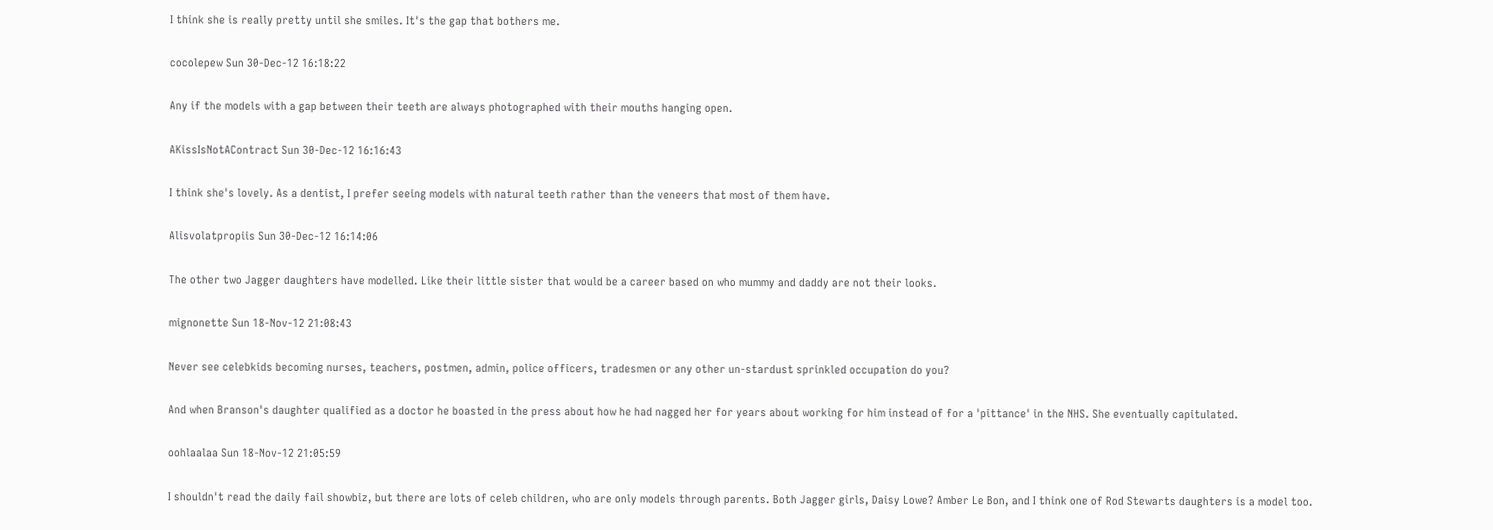I think she is really pretty until she smiles. It's the gap that bothers me.

cocolepew Sun 30-Dec-12 16:18:22

Any if the models with a gap between their teeth are always photographed with their mouths hanging open.

AKissIsNotAContract Sun 30-Dec-12 16:16:43

I think she's lovely. As a dentist, I prefer seeing models with natural teeth rather than the veneers that most of them have.

Alisvolatpropiis Sun 30-Dec-12 16:14:06

The other two Jagger daughters have modelled. Like their little sister that would be a career based on who mummy and daddy are not their looks.

mignonette Sun 18-Nov-12 21:08:43

Never see celebkids becoming nurses, teachers, postmen, admin, police officers, tradesmen or any other un-stardust sprinkled occupation do you?

And when Branson's daughter qualified as a doctor he boasted in the press about how he had nagged her for years about working for him instead of for a 'pittance' in the NHS. She eventually capitulated.

oohlaalaa Sun 18-Nov-12 21:05:59

I shouldn't read the daily fail showbiz, but there are lots of celeb children, who are only models through parents. Both Jagger girls, Daisy Lowe? Amber Le Bon, and I think one of Rod Stewarts daughters is a model too.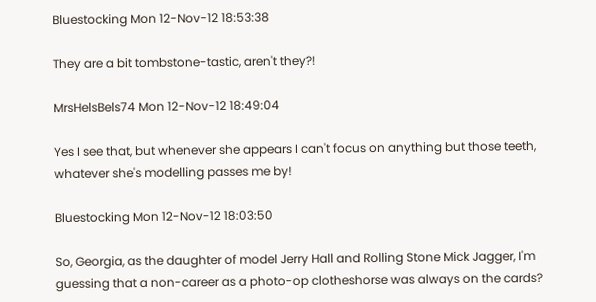Bluestocking Mon 12-Nov-12 18:53:38

They are a bit tombstone-tastic, aren't they?!

MrsHelsBels74 Mon 12-Nov-12 18:49:04

Yes I see that, but whenever she appears I can't focus on anything but those teeth, whatever she's modelling passes me by!

Bluestocking Mon 12-Nov-12 18:03:50

So, Georgia, as the daughter of model Jerry Hall and Rolling Stone Mick Jagger, I'm guessing that a non-career as a photo-op clotheshorse was always on the cards?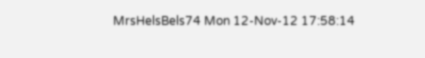MrsHelsBels74 Mon 12-Nov-12 17:58:14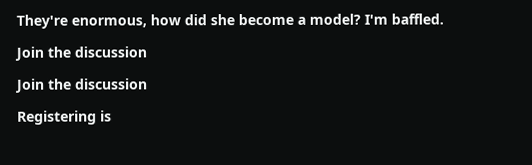They're enormous, how did she become a model? I'm baffled.

Join the discussion

Join the discussion

Registering is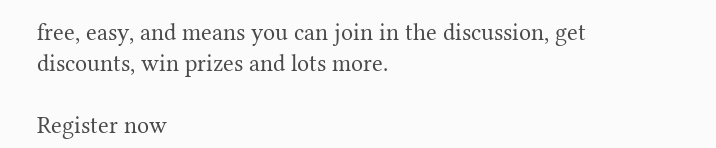free, easy, and means you can join in the discussion, get discounts, win prizes and lots more.

Register now